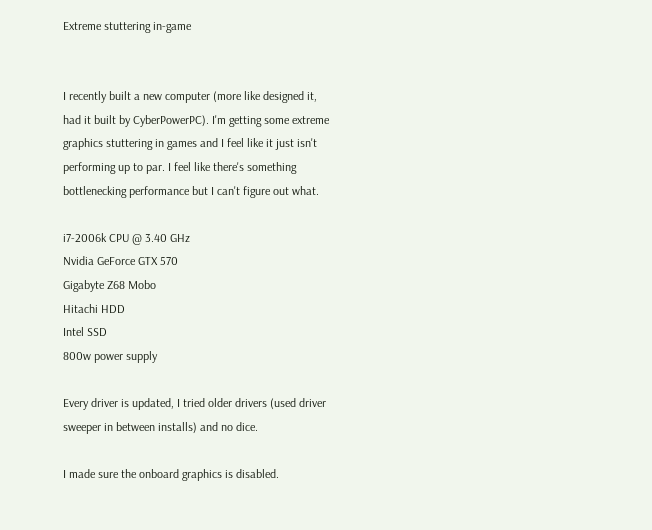Extreme stuttering in-game


I recently built a new computer (more like designed it, had it built by CyberPowerPC). I'm getting some extreme graphics stuttering in games and I feel like it just isn't performing up to par. I feel like there's something bottlenecking performance but I can't figure out what.

i7-2006k CPU @ 3.40 GHz
Nvidia GeForce GTX 570
Gigabyte Z68 Mobo
Hitachi HDD
Intel SSD
800w power supply

Every driver is updated, I tried older drivers (used driver sweeper in between installs) and no dice.

I made sure the onboard graphics is disabled.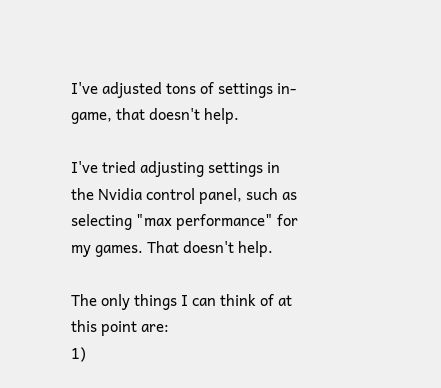I've adjusted tons of settings in-game, that doesn't help.

I've tried adjusting settings in the Nvidia control panel, such as selecting "max performance" for my games. That doesn't help.

The only things I can think of at this point are:
1)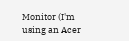Monitor (I'm using an Acer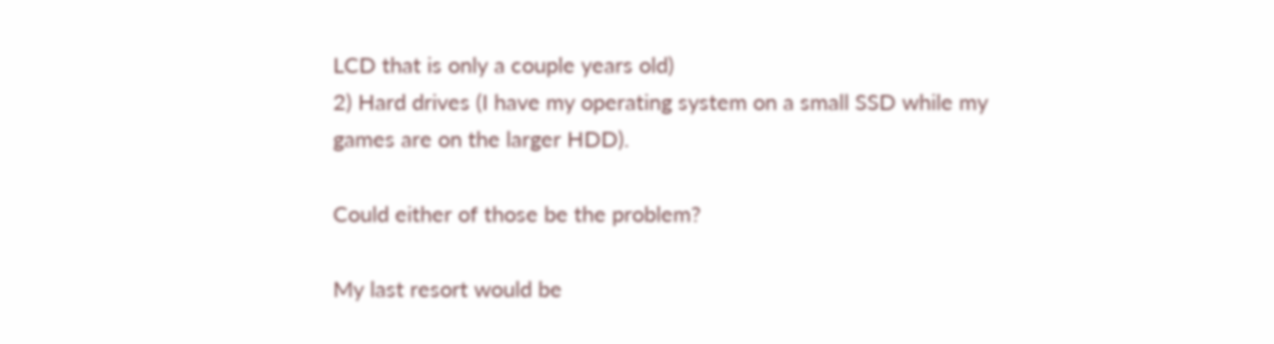LCD that is only a couple years old)
2) Hard drives (I have my operating system on a small SSD while my games are on the larger HDD).

Could either of those be the problem?

My last resort would be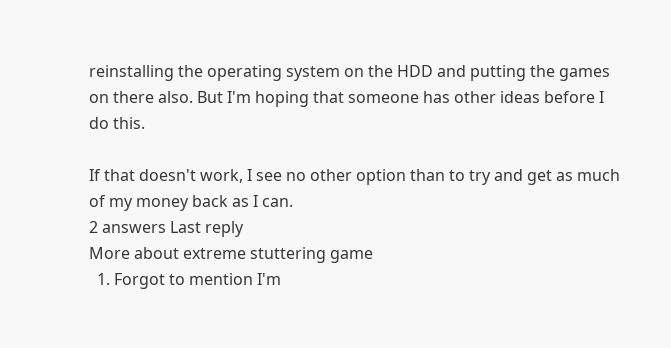reinstalling the operating system on the HDD and putting the games on there also. But I'm hoping that someone has other ideas before I do this.

If that doesn't work, I see no other option than to try and get as much of my money back as I can.
2 answers Last reply
More about extreme stuttering game
  1. Forgot to mention I'm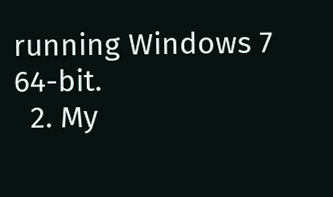running Windows 7 64-bit.
  2. My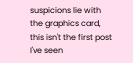suspicions lie with the graphics card, this isn't the first post I've seen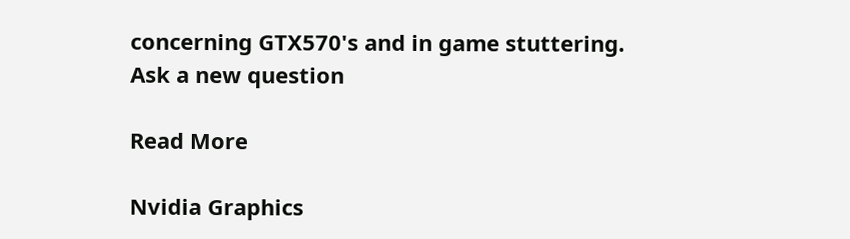concerning GTX570's and in game stuttering.
Ask a new question

Read More

Nvidia Graphics